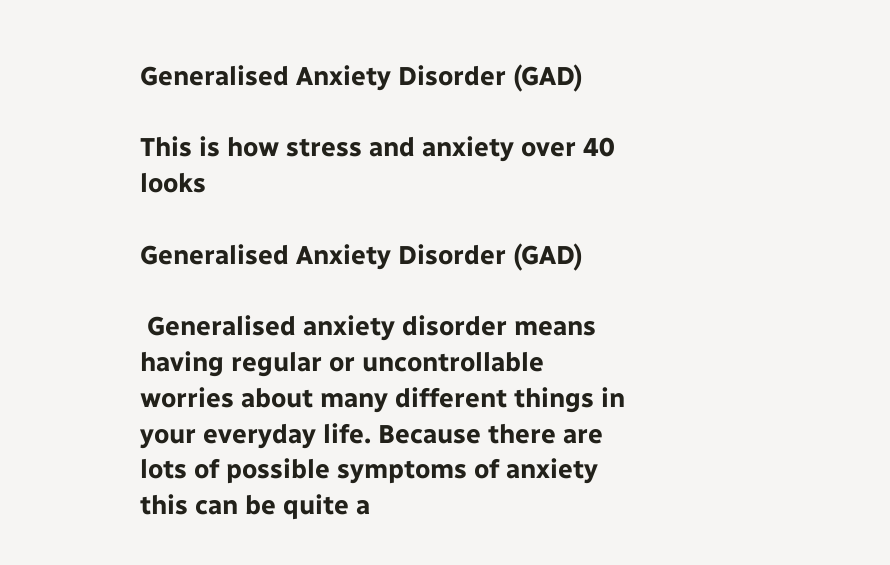Generalised Anxiety Disorder (GAD)

This is how stress and anxiety over 40 looks

Generalised Anxiety Disorder (GAD)

 Generalised anxiety disorder means having regular or uncontrollable worries about many different things in your everyday life. Because there are lots of possible symptoms of anxiety this can be quite a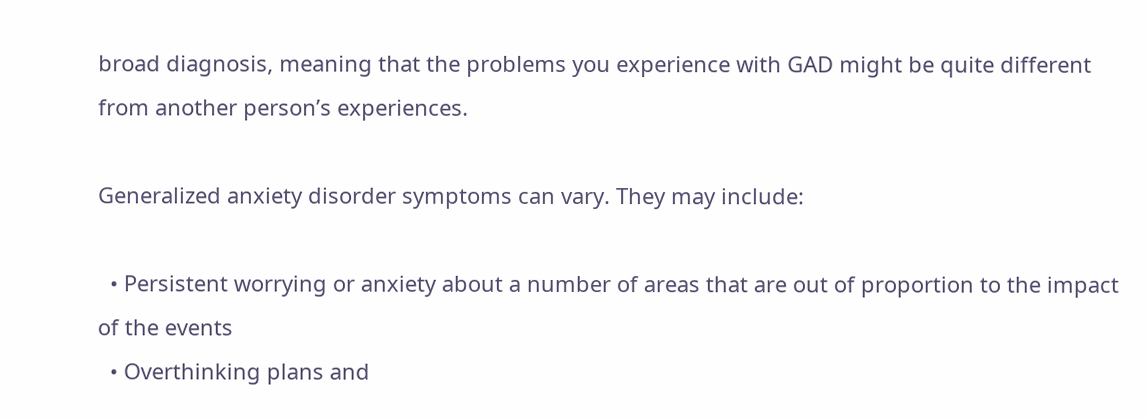broad diagnosis, meaning that the problems you experience with GAD might be quite different from another person’s experiences.

Generalized anxiety disorder symptoms can vary. They may include:

  • Persistent worrying or anxiety about a number of areas that are out of proportion to the impact of the events
  • Overthinking plans and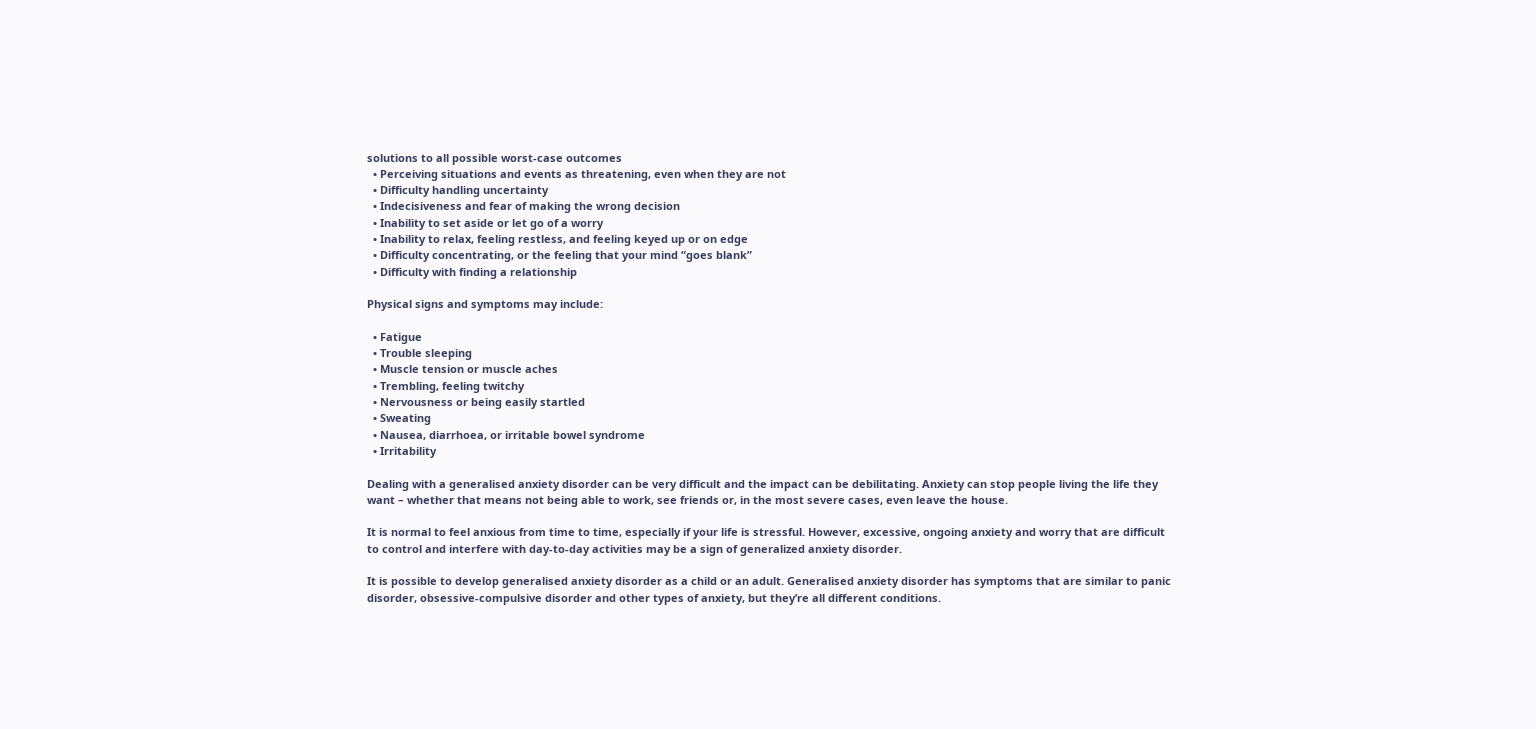solutions to all possible worst-case outcomes
  • Perceiving situations and events as threatening, even when they are not
  • Difficulty handling uncertainty
  • Indecisiveness and fear of making the wrong decision
  • Inability to set aside or let go of a worry
  • Inability to relax, feeling restless, and feeling keyed up or on edge
  • Difficulty concentrating, or the feeling that your mind “goes blank”
  • Difficulty with finding a relationship

Physical signs and symptoms may include:

  • Fatigue
  • Trouble sleeping
  • Muscle tension or muscle aches
  • Trembling, feeling twitchy
  • Nervousness or being easily startled
  • Sweating
  • Nausea, diarrhoea, or irritable bowel syndrome
  • Irritability

Dealing with a generalised anxiety disorder can be very difficult and the impact can be debilitating. Anxiety can stop people living the life they want – whether that means not being able to work, see friends or, in the most severe cases, even leave the house.

It is normal to feel anxious from time to time, especially if your life is stressful. However, excessive, ongoing anxiety and worry that are difficult to control and interfere with day-to-day activities may be a sign of generalized anxiety disorder.

It is possible to develop generalised anxiety disorder as a child or an adult. Generalised anxiety disorder has symptoms that are similar to panic disorder, obsessive-compulsive disorder and other types of anxiety, but they’re all different conditions.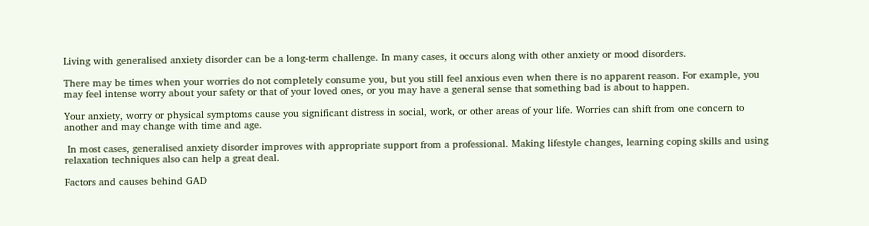Living with generalised anxiety disorder can be a long-term challenge. In many cases, it occurs along with other anxiety or mood disorders.

There may be times when your worries do not completely consume you, but you still feel anxious even when there is no apparent reason. For example, you may feel intense worry about your safety or that of your loved ones, or you may have a general sense that something bad is about to happen.

Your anxiety, worry or physical symptoms cause you significant distress in social, work, or other areas of your life. Worries can shift from one concern to another and may change with time and age.

 In most cases, generalised anxiety disorder improves with appropriate support from a professional. Making lifestyle changes, learning coping skills and using relaxation techniques also can help a great deal.

Factors and causes behind GAD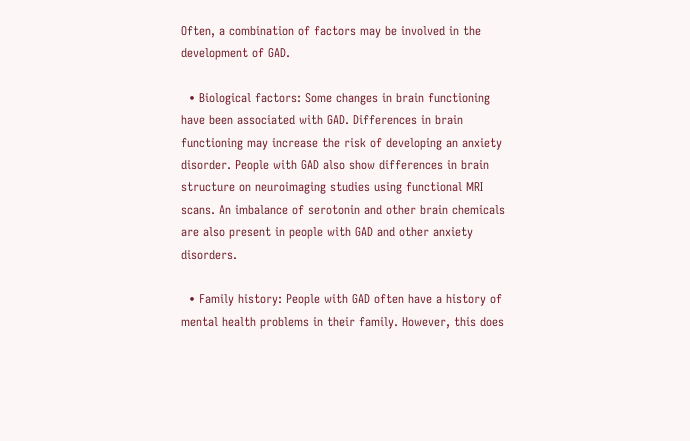Often, a combination of factors may be involved in the development of GAD.

  • Biological factors: Some changes in brain functioning have been associated with GAD. Differences in brain functioning may increase the risk of developing an anxiety disorder. People with GAD also show differences in brain structure on neuroimaging studies using functional MRI scans. An imbalance of serotonin and other brain chemicals are also present in people with GAD and other anxiety disorders.

  • Family history: People with GAD often have a history of mental health problems in their family. However, this does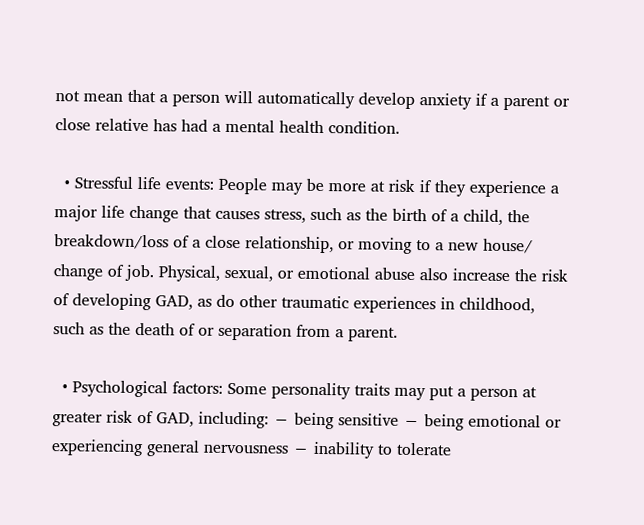not mean that a person will automatically develop anxiety if a parent or close relative has had a mental health condition.

  • Stressful life events: People may be more at risk if they experience a major life change that causes stress, such as the birth of a child, the breakdown/loss of a close relationship, or moving to a new house/ change of job. Physical, sexual, or emotional abuse also increase the risk of developing GAD, as do other traumatic experiences in childhood, such as the death of or separation from a parent.

  • Psychological factors: Some personality traits may put a person at greater risk of GAD, including: − being sensitive − being emotional or experiencing general nervousness − inability to tolerate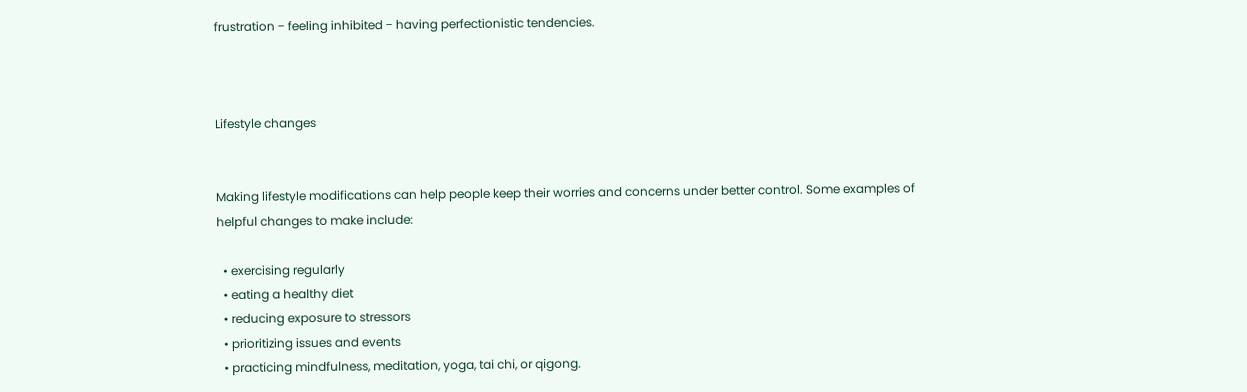frustration − feeling inhibited − having perfectionistic tendencies.



Lifestyle changes


Making lifestyle modifications can help people keep their worries and concerns under better control. Some examples of helpful changes to make include:

  • exercising regularly
  • eating a healthy diet
  • reducing exposure to stressors
  • prioritizing issues and events
  • practicing mindfulness, meditation, yoga, tai chi, or qigong.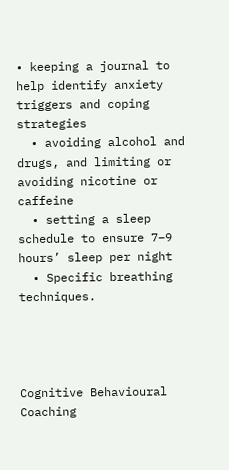• keeping a journal to help identify anxiety triggers and coping strategies
  • avoiding alcohol and drugs, and limiting or avoiding nicotine or caffeine
  • setting a sleep schedule to ensure 7–9 hours’ sleep per night
  • Specific breathing techniques.




Cognitive Behavioural Coaching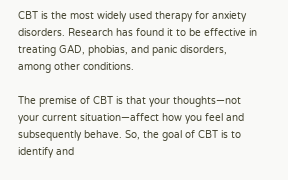CBT is the most widely used therapy for anxiety disorders. Research has found it to be effective in treating GAD, phobias, and panic disorders, among other conditions.

The premise of CBT is that your thoughts—not your current situation—affect how you feel and subsequently behave. So, the goal of CBT is to identify and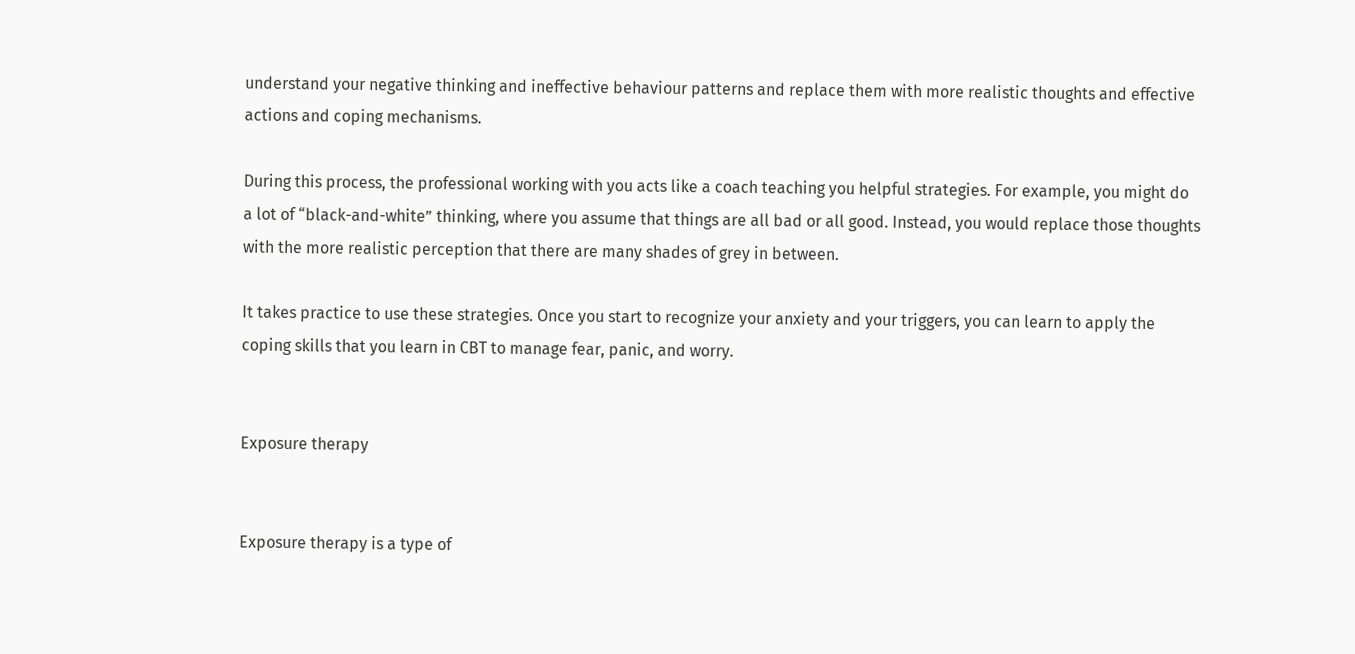understand your negative thinking and ineffective behaviour patterns and replace them with more realistic thoughts and effective actions and coping mechanisms.

During this process, the professional working with you acts like a coach teaching you helpful strategies. For example, you might do a lot of “black-and-white” thinking, where you assume that things are all bad or all good. Instead, you would replace those thoughts with the more realistic perception that there are many shades of grey in between.

It takes practice to use these strategies. Once you start to recognize your anxiety and your triggers, you can learn to apply the coping skills that you learn in CBT to manage fear, panic, and worry.


Exposure therapy


Exposure therapy is a type of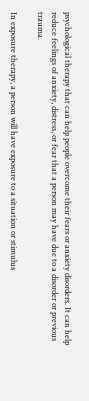psychological therapy that can help people overcome their fears or anxiety disorders. It can help reduce feelings of anxiety, distress, or fear that a person may have due to a disorder or previous trauma.

In exposure therapy, a person will have exposure to a situation or stimulus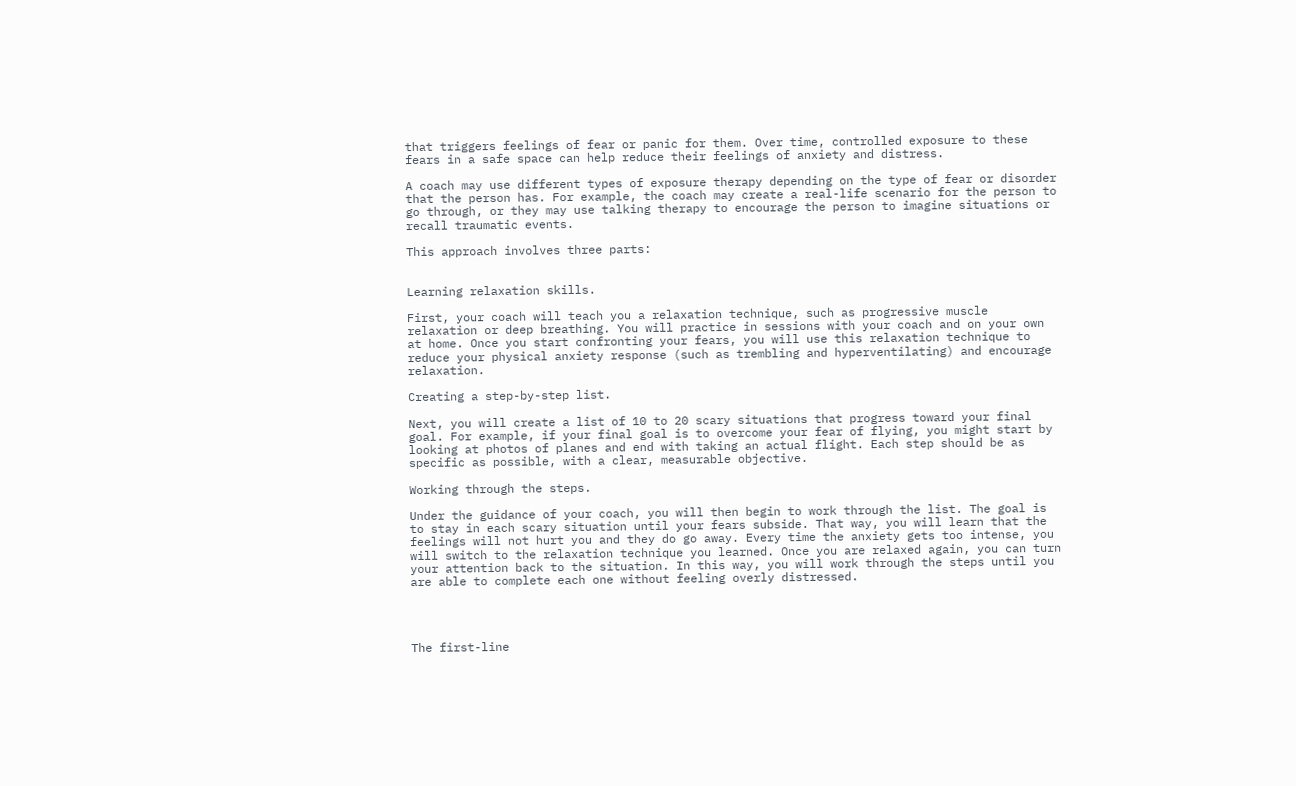that triggers feelings of fear or panic for them. Over time, controlled exposure to these fears in a safe space can help reduce their feelings of anxiety and distress.

A coach may use different types of exposure therapy depending on the type of fear or disorder that the person has. For example, the coach may create a real-life scenario for the person to go through, or they may use talking therapy to encourage the person to imagine situations or recall traumatic events.

This approach involves three parts:


Learning relaxation skills.

First, your coach will teach you a relaxation technique, such as progressive muscle relaxation or deep breathing. You will practice in sessions with your coach and on your own at home. Once you start confronting your fears, you will use this relaxation technique to reduce your physical anxiety response (such as trembling and hyperventilating) and encourage relaxation.

Creating a step-by-step list.

Next, you will create a list of 10 to 20 scary situations that progress toward your final goal. For example, if your final goal is to overcome your fear of flying, you might start by looking at photos of planes and end with taking an actual flight. Each step should be as specific as possible, with a clear, measurable objective.

Working through the steps.

Under the guidance of your coach, you will then begin to work through the list. The goal is to stay in each scary situation until your fears subside. That way, you will learn that the feelings will not hurt you and they do go away. Every time the anxiety gets too intense, you will switch to the relaxation technique you learned. Once you are relaxed again, you can turn your attention back to the situation. In this way, you will work through the steps until you are able to complete each one without feeling overly distressed.




The first-line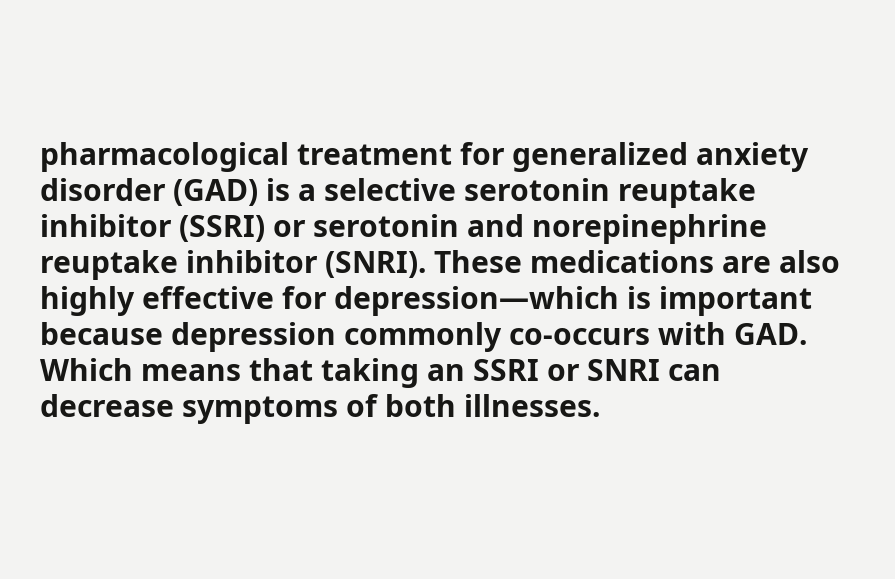pharmacological treatment for generalized anxiety disorder (GAD) is a selective serotonin reuptake inhibitor (SSRI) or serotonin and norepinephrine reuptake inhibitor (SNRI). These medications are also highly effective for depression—which is important because depression commonly co-occurs with GAD. Which means that taking an SSRI or SNRI can decrease symptoms of both illnesses.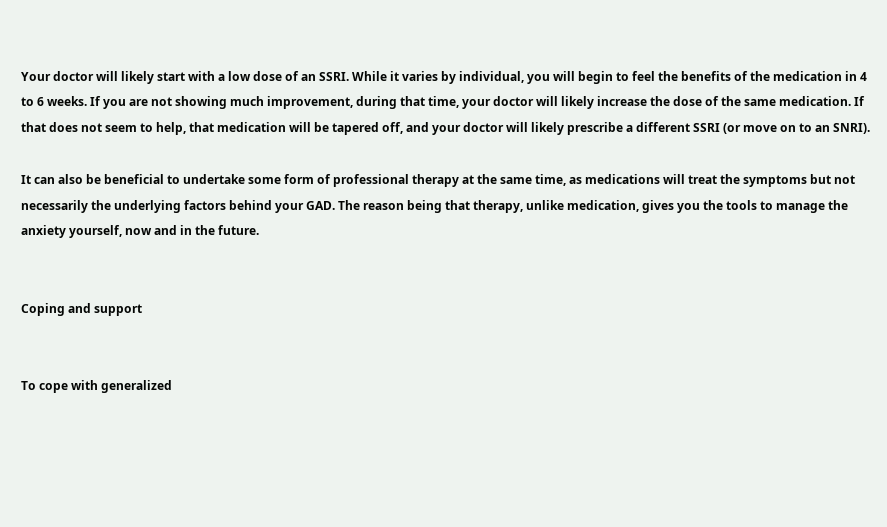Your doctor will likely start with a low dose of an SSRI. While it varies by individual, you will begin to feel the benefits of the medication in 4 to 6 weeks. If you are not showing much improvement, during that time, your doctor will likely increase the dose of the same medication. If that does not seem to help, that medication will be tapered off, and your doctor will likely prescribe a different SSRI (or move on to an SNRI).

It can also be beneficial to undertake some form of professional therapy at the same time, as medications will treat the symptoms but not necessarily the underlying factors behind your GAD. The reason being that therapy, unlike medication, gives you the tools to manage the anxiety yourself, now and in the future.


Coping and support


To cope with generalized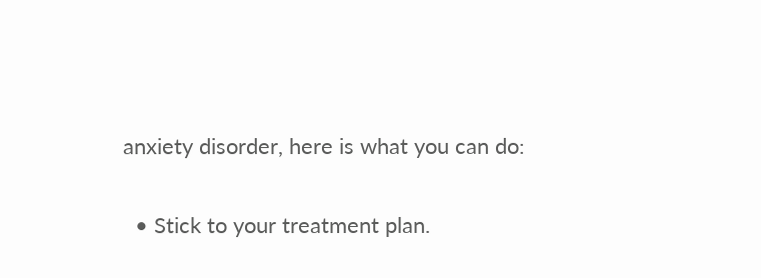anxiety disorder, here is what you can do:

  • Stick to your treatment plan.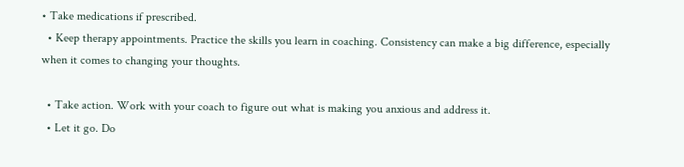• Take medications if prescribed.
  • Keep therapy appointments. Practice the skills you learn in coaching. Consistency can make a big difference, especially when it comes to changing your thoughts.

  • Take action. Work with your coach to figure out what is making you anxious and address it.
  • Let it go. Do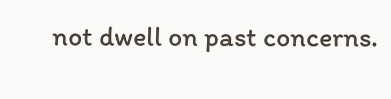not dwell on past concerns.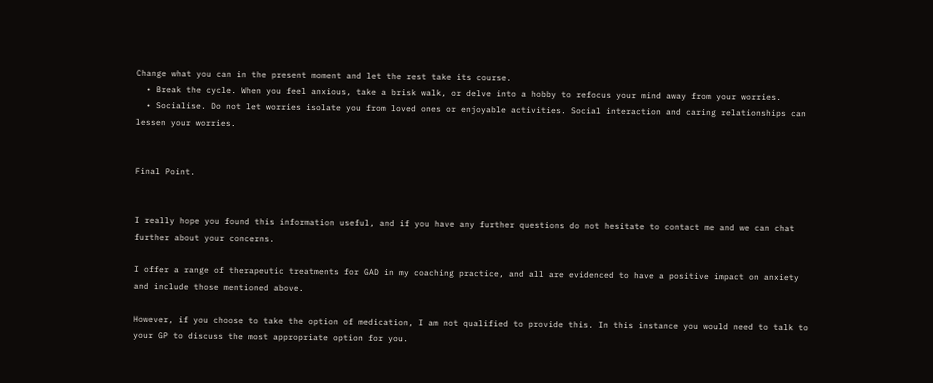Change what you can in the present moment and let the rest take its course.
  • Break the cycle. When you feel anxious, take a brisk walk, or delve into a hobby to refocus your mind away from your worries.
  • Socialise. Do not let worries isolate you from loved ones or enjoyable activities. Social interaction and caring relationships can lessen your worries.


Final Point.


I really hope you found this information useful, and if you have any further questions do not hesitate to contact me and we can chat further about your concerns.

I offer a range of therapeutic treatments for GAD in my coaching practice, and all are evidenced to have a positive impact on anxiety and include those mentioned above.

However, if you choose to take the option of medication, I am not qualified to provide this. In this instance you would need to talk to your GP to discuss the most appropriate option for you.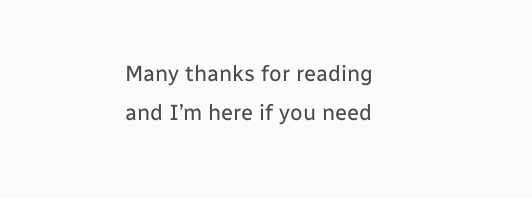Many thanks for reading and I’m here if you need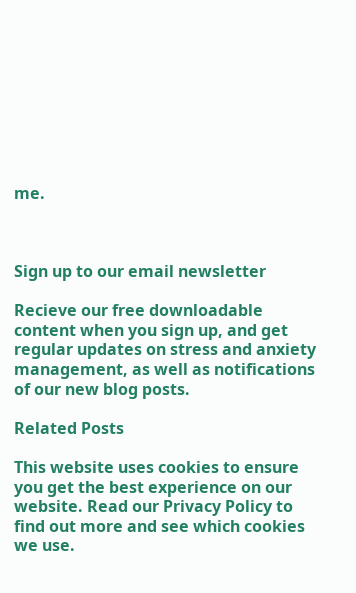me.



Sign up to our email newsletter

Recieve our free downloadable content when you sign up, and get regular updates on stress and anxiety management, as well as notifications of our new blog posts.

Related Posts

This website uses cookies to ensure you get the best experience on our website. Read our Privacy Policy to find out more and see which cookies we use.